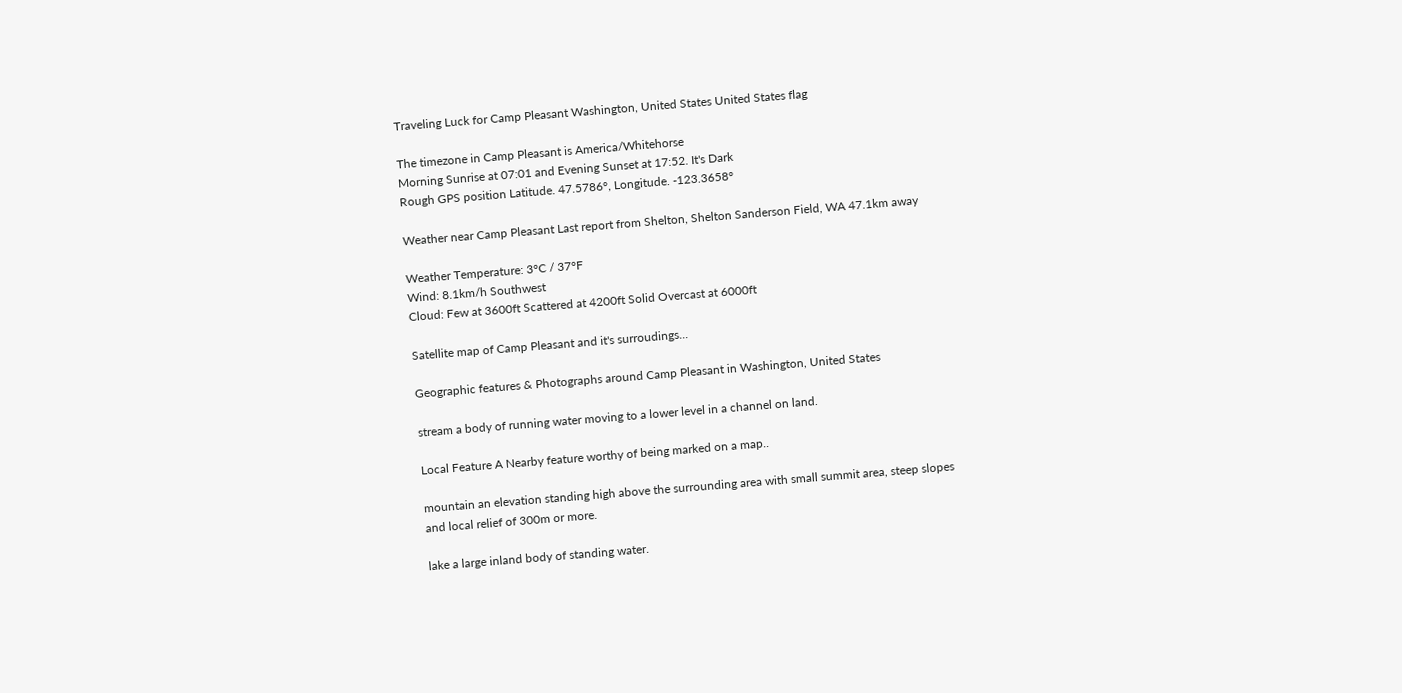Traveling Luck for Camp Pleasant Washington, United States United States flag

The timezone in Camp Pleasant is America/Whitehorse
Morning Sunrise at 07:01 and Evening Sunset at 17:52. It's Dark
Rough GPS position Latitude. 47.5786°, Longitude. -123.3658°

Weather near Camp Pleasant Last report from Shelton, Shelton Sanderson Field, WA 47.1km away

Weather Temperature: 3°C / 37°F
Wind: 8.1km/h Southwest
Cloud: Few at 3600ft Scattered at 4200ft Solid Overcast at 6000ft

Satellite map of Camp Pleasant and it's surroudings...

Geographic features & Photographs around Camp Pleasant in Washington, United States

stream a body of running water moving to a lower level in a channel on land.

Local Feature A Nearby feature worthy of being marked on a map..

mountain an elevation standing high above the surrounding area with small summit area, steep slopes and local relief of 300m or more.

lake a large inland body of standing water.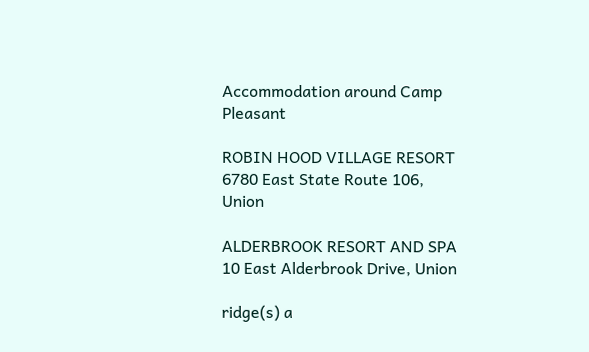Accommodation around Camp Pleasant

ROBIN HOOD VILLAGE RESORT 6780 East State Route 106, Union

ALDERBROOK RESORT AND SPA 10 East Alderbrook Drive, Union

ridge(s) a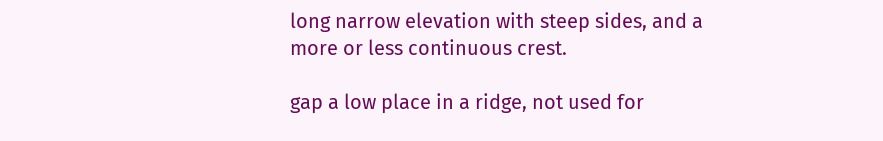long narrow elevation with steep sides, and a more or less continuous crest.

gap a low place in a ridge, not used for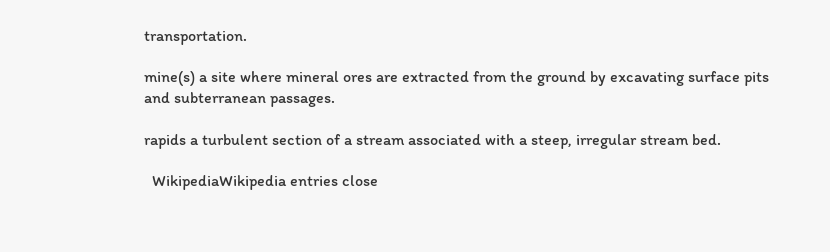transportation.

mine(s) a site where mineral ores are extracted from the ground by excavating surface pits and subterranean passages.

rapids a turbulent section of a stream associated with a steep, irregular stream bed.

  WikipediaWikipedia entries close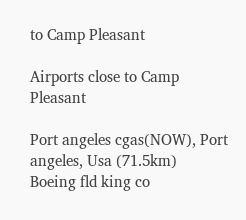to Camp Pleasant

Airports close to Camp Pleasant

Port angeles cgas(NOW), Port angeles, Usa (71.5km)
Boeing fld king co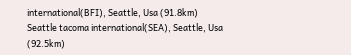international(BFI), Seattle, Usa (91.8km)
Seattle tacoma international(SEA), Seattle, Usa (92.5km)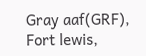Gray aaf(GRF), Fort lewis,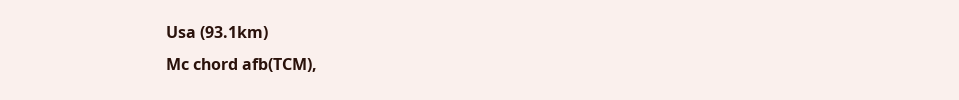Usa (93.1km)
Mc chord afb(TCM),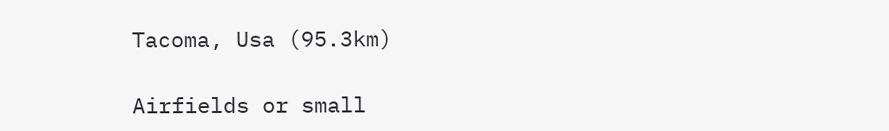Tacoma, Usa (95.3km)

Airfields or small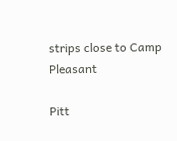strips close to Camp Pleasant

Pitt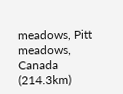meadows, Pitt meadows, Canada (214.3km)